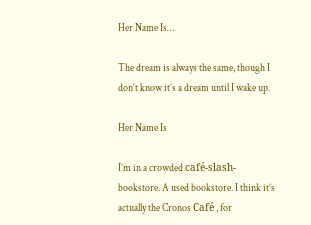Her Name Is…

The dream is always the same, though I don’t know it’s a dream until I wake up.

Her Name Is

I’m in a crowded café-slash-bookstore. A used bookstore. I think it’s actually the Cronos Café , for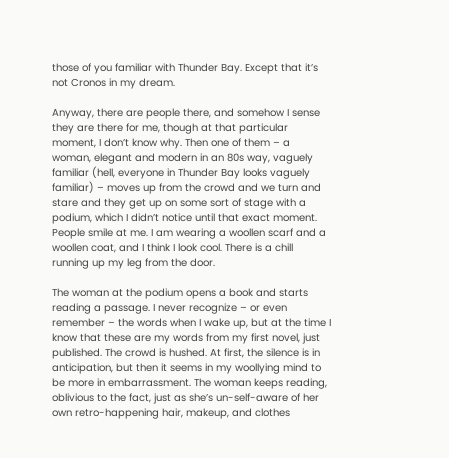those of you familiar with Thunder Bay. Except that it’s not Cronos in my dream.

Anyway, there are people there, and somehow I sense they are there for me, though at that particular moment, I don’t know why. Then one of them – a woman, elegant and modern in an 80s way, vaguely familiar (hell, everyone in Thunder Bay looks vaguely familiar) – moves up from the crowd and we turn and stare and they get up on some sort of stage with a podium, which I didn’t notice until that exact moment. People smile at me. I am wearing a woollen scarf and a woollen coat, and I think I look cool. There is a chill running up my leg from the door.

The woman at the podium opens a book and starts reading a passage. I never recognize – or even remember – the words when I wake up, but at the time I know that these are my words from my first novel, just published. The crowd is hushed. At first, the silence is in anticipation, but then it seems in my woollying mind to be more in embarrassment. The woman keeps reading, oblivious to the fact, just as she’s un-self-aware of her own retro-happening hair, makeup, and clothes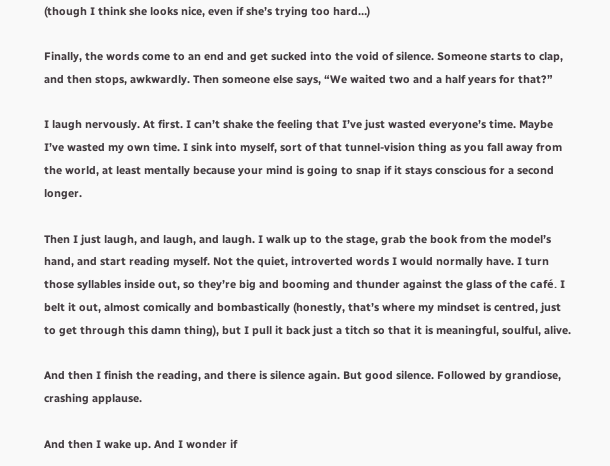(though I think she looks nice, even if she’s trying too hard…)

Finally, the words come to an end and get sucked into the void of silence. Someone starts to clap, and then stops, awkwardly. Then someone else says, “We waited two and a half years for that?”

I laugh nervously. At first. I can’t shake the feeling that I’ve just wasted everyone’s time. Maybe I’ve wasted my own time. I sink into myself, sort of that tunnel-vision thing as you fall away from the world, at least mentally because your mind is going to snap if it stays conscious for a second longer.

Then I just laugh, and laugh, and laugh. I walk up to the stage, grab the book from the model’s hand, and start reading myself. Not the quiet, introverted words I would normally have. I turn those syllables inside out, so they’re big and booming and thunder against the glass of the café. I belt it out, almost comically and bombastically (honestly, that’s where my mindset is centred, just to get through this damn thing), but I pull it back just a titch so that it is meaningful, soulful, alive.

And then I finish the reading, and there is silence again. But good silence. Followed by grandiose, crashing applause.

And then I wake up. And I wonder if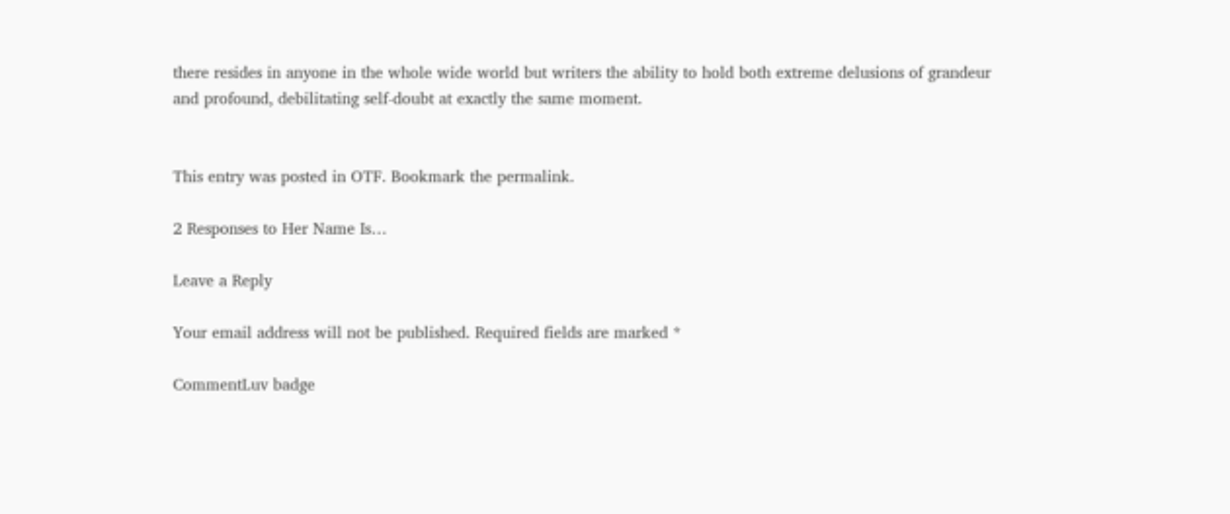there resides in anyone in the whole wide world but writers the ability to hold both extreme delusions of grandeur and profound, debilitating self-doubt at exactly the same moment.


This entry was posted in OTF. Bookmark the permalink.

2 Responses to Her Name Is…

Leave a Reply

Your email address will not be published. Required fields are marked *

CommentLuv badge